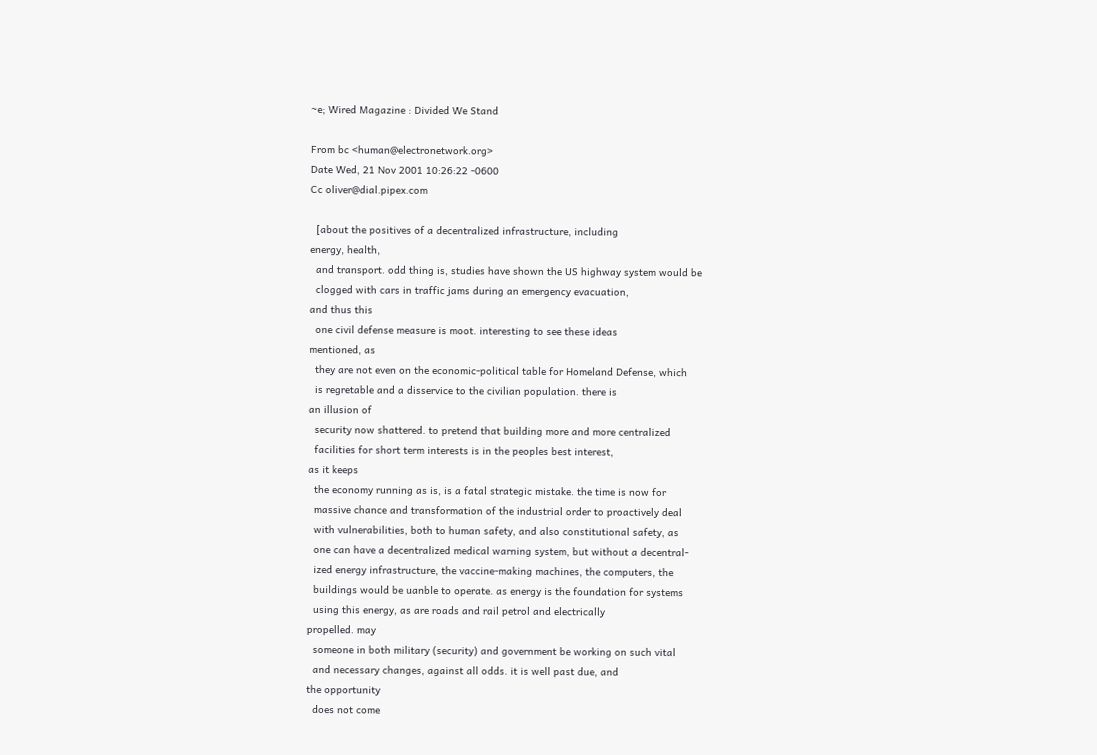~e; Wired Magazine : Divided We Stand

From bc <human@electronetwork.org>
Date Wed, 21 Nov 2001 10:26:22 -0600
Cc oliver@dial.pipex.com

  [about the positives of a decentralized infrastructure, including
energy, health,
  and transport. odd thing is, studies have shown the US highway system would be
  clogged with cars in traffic jams during an emergency evacuation,
and thus this
  one civil defense measure is moot. interesting to see these ideas
mentioned, as
  they are not even on the economic-political table for Homeland Defense, which
  is regretable and a disservice to the civilian population. there is
an illusion of
  security now shattered. to pretend that building more and more centralized
  facilities for short term interests is in the peoples best interest,
as it keeps
  the economy running as is, is a fatal strategic mistake. the time is now for
  massive chance and transformation of the industrial order to proactively deal
  with vulnerabilities, both to human safety, and also constitutional safety, as
  one can have a decentralized medical warning system, but without a decentral-
  ized energy infrastructure, the vaccine-making machines, the computers, the
  buildings would be uanble to operate. as energy is the foundation for systems
  using this energy, as are roads and rail petrol and electrically
propelled. may
  someone in both military (security) and government be working on such vital
  and necessary changes, against all odds. it is well past due, and
the opportunity
  does not come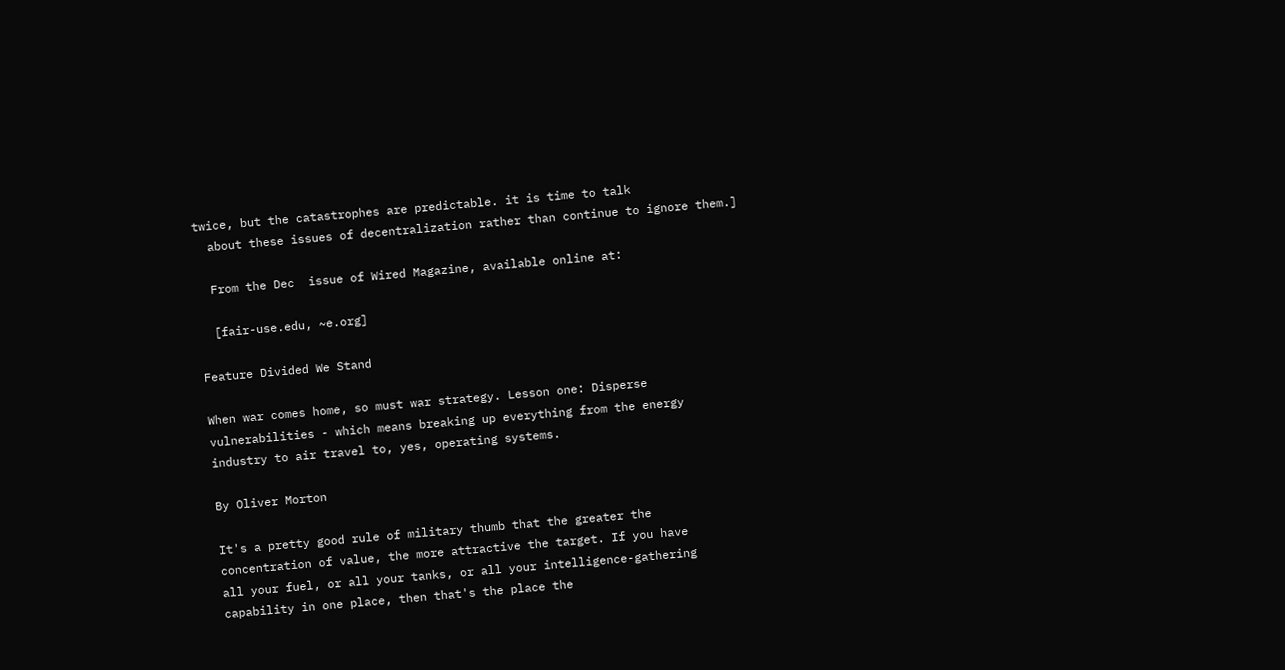twice, but the catastrophes are predictable. it is time to talk
  about these issues of decentralization rather than continue to ignore them.]

  From the Dec  issue of Wired Magazine, available online at:

  [fair-use.edu, ~e.org]

Feature Divided We Stand

When war comes home, so must war strategy. Lesson one: Disperse
vulnerabilities - which means breaking up everything from the energy
industry to air travel to, yes, operating systems.

By Oliver Morton

It's a pretty good rule of military thumb that the greater the
concentration of value, the more attractive the target. If you have
all your fuel, or all your tanks, or all your intelligence-gathering
capability in one place, then that's the place the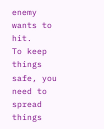enemy wants to hit.
To keep things safe, you need to spread things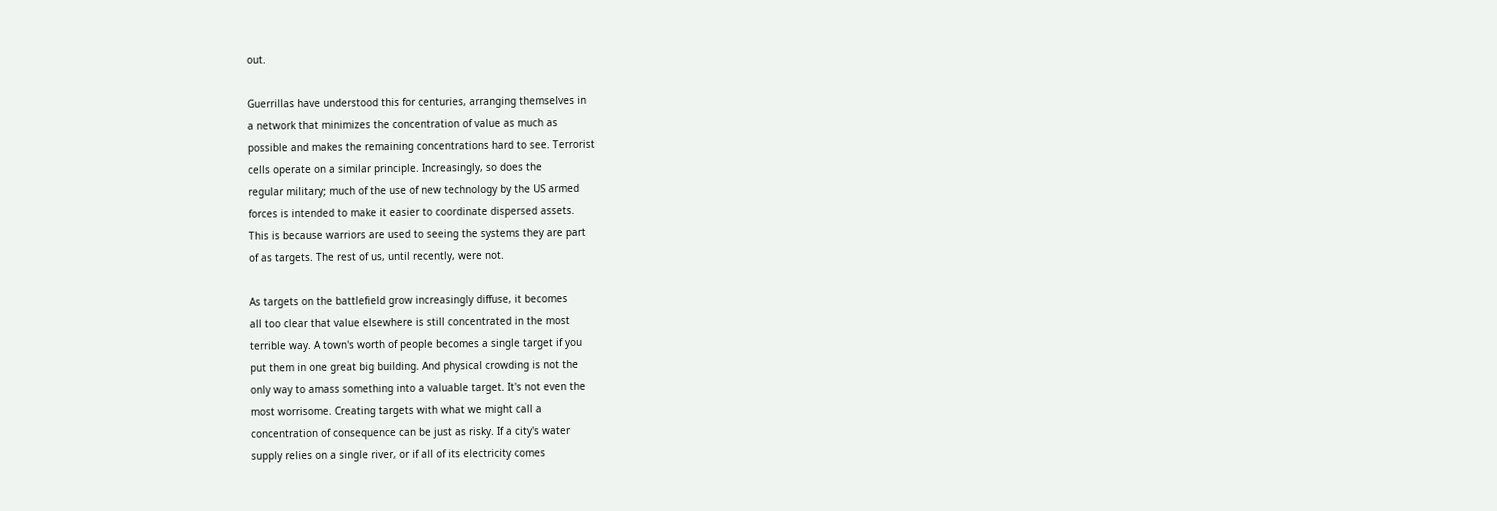out.

Guerrillas have understood this for centuries, arranging themselves in
a network that minimizes the concentration of value as much as
possible and makes the remaining concentrations hard to see. Terrorist
cells operate on a similar principle. Increasingly, so does the
regular military; much of the use of new technology by the US armed
forces is intended to make it easier to coordinate dispersed assets.
This is because warriors are used to seeing the systems they are part
of as targets. The rest of us, until recently, were not.

As targets on the battlefield grow increasingly diffuse, it becomes
all too clear that value elsewhere is still concentrated in the most
terrible way. A town's worth of people becomes a single target if you
put them in one great big building. And physical crowding is not the
only way to amass something into a valuable target. It's not even the
most worrisome. Creating targets with what we might call a
concentration of consequence can be just as risky. If a city's water
supply relies on a single river, or if all of its electricity comes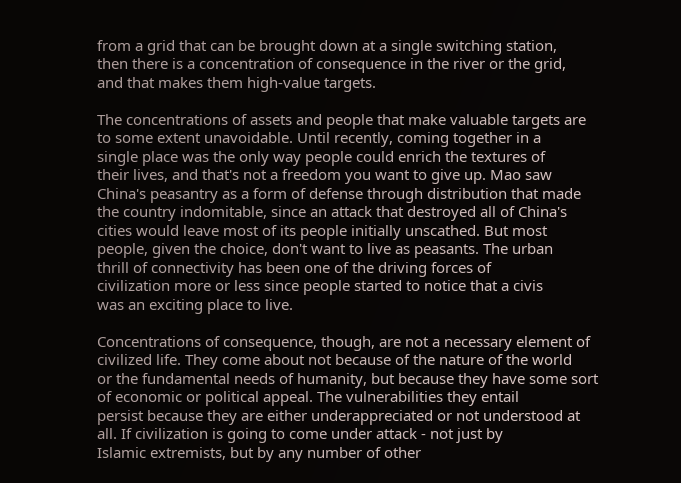from a grid that can be brought down at a single switching station,
then there is a concentration of consequence in the river or the grid,
and that makes them high-value targets.

The concentrations of assets and people that make valuable targets are
to some extent unavoidable. Until recently, coming together in a
single place was the only way people could enrich the textures of
their lives, and that's not a freedom you want to give up. Mao saw
China's peasantry as a form of defense through distribution that made
the country indomitable, since an attack that destroyed all of China's
cities would leave most of its people initially unscathed. But most
people, given the choice, don't want to live as peasants. The urban
thrill of connectivity has been one of the driving forces of
civilization more or less since people started to notice that a civis
was an exciting place to live.

Concentrations of consequence, though, are not a necessary element of
civilized life. They come about not because of the nature of the world
or the fundamental needs of humanity, but because they have some sort
of economic or political appeal. The vulnerabilities they entail
persist because they are either underappreciated or not understood at
all. If civilization is going to come under attack - not just by
Islamic extremists, but by any number of other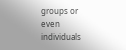groups or even
individuals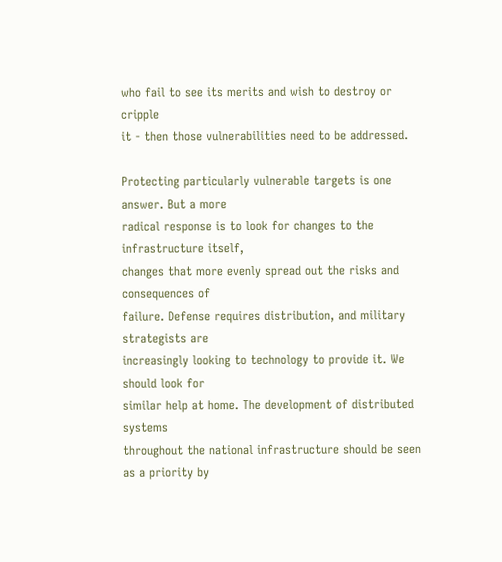who fail to see its merits and wish to destroy or cripple
it - then those vulnerabilities need to be addressed.

Protecting particularly vulnerable targets is one answer. But a more
radical response is to look for changes to the infrastructure itself,
changes that more evenly spread out the risks and consequences of
failure. Defense requires distribution, and military strategists are
increasingly looking to technology to provide it. We should look for
similar help at home. The development of distributed systems
throughout the national infrastructure should be seen as a priority by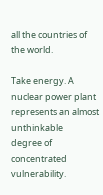all the countries of the world.

Take energy. A nuclear power plant represents an almost unthinkable
degree of concentrated vulnerability.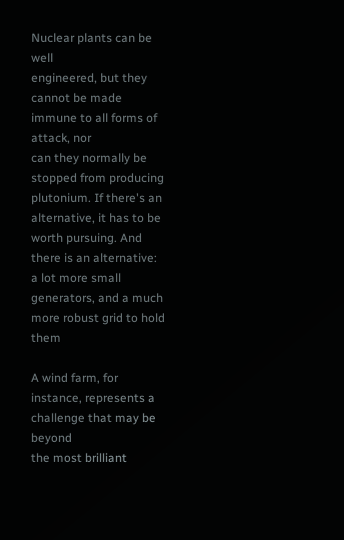Nuclear plants can be well
engineered, but they cannot be made immune to all forms of attack, nor
can they normally be stopped from producing plutonium. If there's an
alternative, it has to be worth pursuing. And there is an alternative:
a lot more small generators, and a much more robust grid to hold them

A wind farm, for instance, represents a challenge that may be beyond
the most brilliant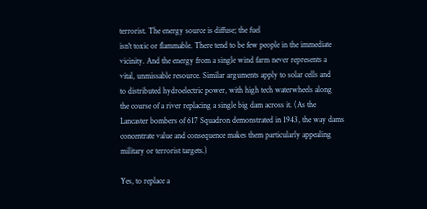terrorist. The energy source is diffuse; the fuel
isn't toxic or flammable. There tend to be few people in the immediate
vicinity. And the energy from a single wind farm never represents a
vital, unmissable resource. Similar arguments apply to solar cells and
to distributed hydroelectric power, with high tech waterwheels along
the course of a river replacing a single big dam across it. (As the
Lancaster bombers of 617 Squadron demonstrated in 1943, the way dams
concentrate value and consequence makes them particularly appealing
military or terrorist targets.)

Yes, to replace a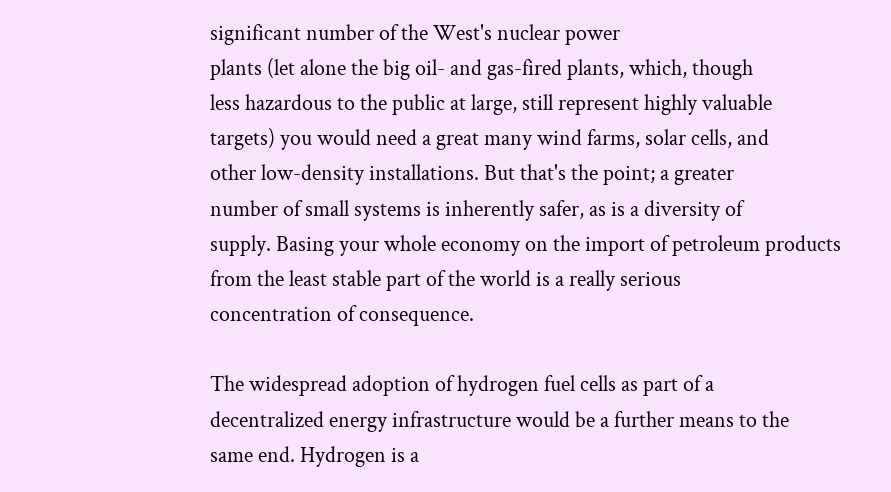significant number of the West's nuclear power
plants (let alone the big oil- and gas-fired plants, which, though
less hazardous to the public at large, still represent highly valuable
targets) you would need a great many wind farms, solar cells, and
other low-density installations. But that's the point; a greater
number of small systems is inherently safer, as is a diversity of
supply. Basing your whole economy on the import of petroleum products
from the least stable part of the world is a really serious
concentration of consequence.

The widespread adoption of hydrogen fuel cells as part of a
decentralized energy infrastructure would be a further means to the
same end. Hydrogen is a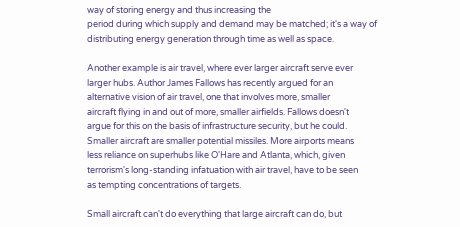way of storing energy and thus increasing the
period during which supply and demand may be matched; it's a way of
distributing energy generation through time as well as space.

Another example is air travel, where ever larger aircraft serve ever
larger hubs. Author James Fallows has recently argued for an
alternative vision of air travel, one that involves more, smaller
aircraft flying in and out of more, smaller airfields. Fallows doesn't
argue for this on the basis of infrastructure security, but he could.
Smaller aircraft are smaller potential missiles. More airports means
less reliance on superhubs like O'Hare and Atlanta, which, given
terrorism's long-standing infatuation with air travel, have to be seen
as tempting concentrations of targets.

Small aircraft can't do everything that large aircraft can do, but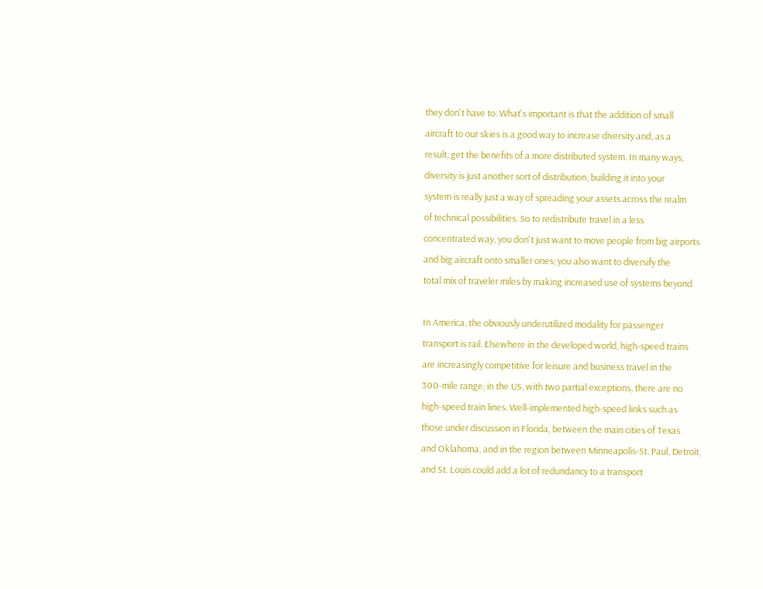they don't have to. What's important is that the addition of small
aircraft to our skies is a good way to increase diversity and, as a
result, get the benefits of a more distributed system. In many ways,
diversity is just another sort of distribution; building it into your
system is really just a way of spreading your assets across the realm
of technical possibilities. So to redistribute travel in a less
concentrated way, you don't just want to move people from big airports
and big aircraft onto smaller ones; you also want to diversify the
total mix of traveler miles by making increased use of systems beyond

In America, the obviously underutilized modality for passenger
transport is rail. Elsewhere in the developed world, high-speed trains
are increasingly competitive for leisure and business travel in the
300-mile range; in the US, with two partial exceptions, there are no
high-speed train lines. Well-implemented high-speed links such as
those under discussion in Florida, between the main cities of Texas
and Oklahoma, and in the region between Minneapolis-St. Paul, Detroit,
and St. Louis could add a lot of redundancy to a transport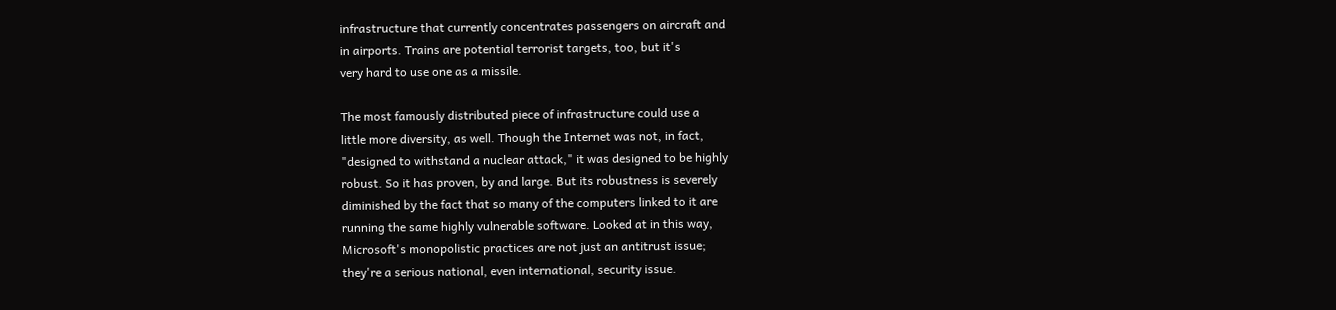infrastructure that currently concentrates passengers on aircraft and
in airports. Trains are potential terrorist targets, too, but it's
very hard to use one as a missile.

The most famously distributed piece of infrastructure could use a
little more diversity, as well. Though the Internet was not, in fact,
"designed to withstand a nuclear attack," it was designed to be highly
robust. So it has proven, by and large. But its robustness is severely
diminished by the fact that so many of the computers linked to it are
running the same highly vulnerable software. Looked at in this way,
Microsoft's monopolistic practices are not just an antitrust issue;
they're a serious national, even international, security issue.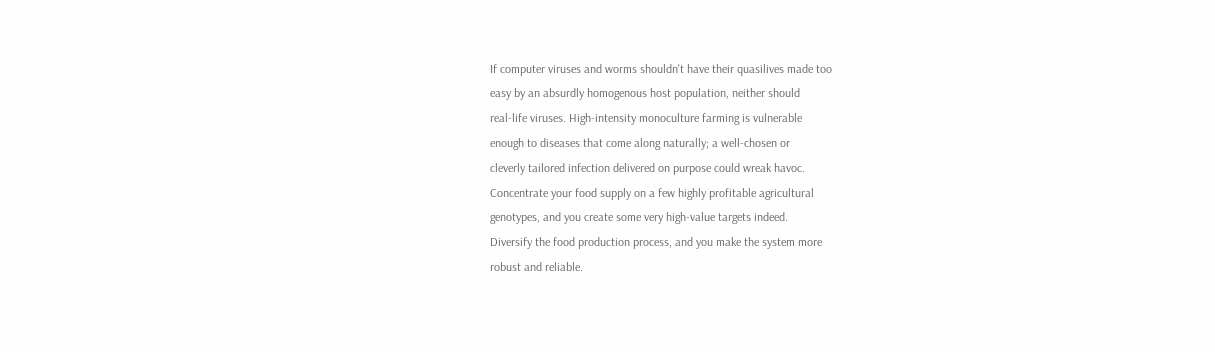If computer viruses and worms shouldn't have their quasilives made too
easy by an absurdly homogenous host population, neither should
real-life viruses. High-intensity monoculture farming is vulnerable
enough to diseases that come along naturally; a well-chosen or
cleverly tailored infection delivered on purpose could wreak havoc.
Concentrate your food supply on a few highly profitable agricultural
genotypes, and you create some very high-value targets indeed.
Diversify the food production process, and you make the system more
robust and reliable.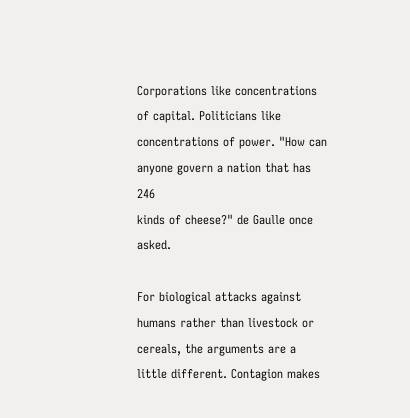Corporations like concentrations of capital. Politicians like
concentrations of power. "How can anyone govern a nation that has 246
kinds of cheese?" de Gaulle once asked.

For biological attacks against humans rather than livestock or
cereals, the arguments are a little different. Contagion makes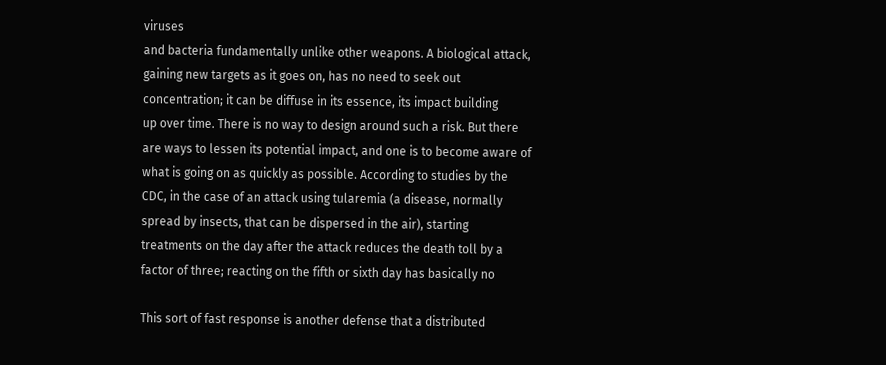viruses
and bacteria fundamentally unlike other weapons. A biological attack,
gaining new targets as it goes on, has no need to seek out
concentration; it can be diffuse in its essence, its impact building
up over time. There is no way to design around such a risk. But there
are ways to lessen its potential impact, and one is to become aware of
what is going on as quickly as possible. According to studies by the
CDC, in the case of an attack using tularemia (a disease, normally
spread by insects, that can be dispersed in the air), starting
treatments on the day after the attack reduces the death toll by a
factor of three; reacting on the fifth or sixth day has basically no

This sort of fast response is another defense that a distributed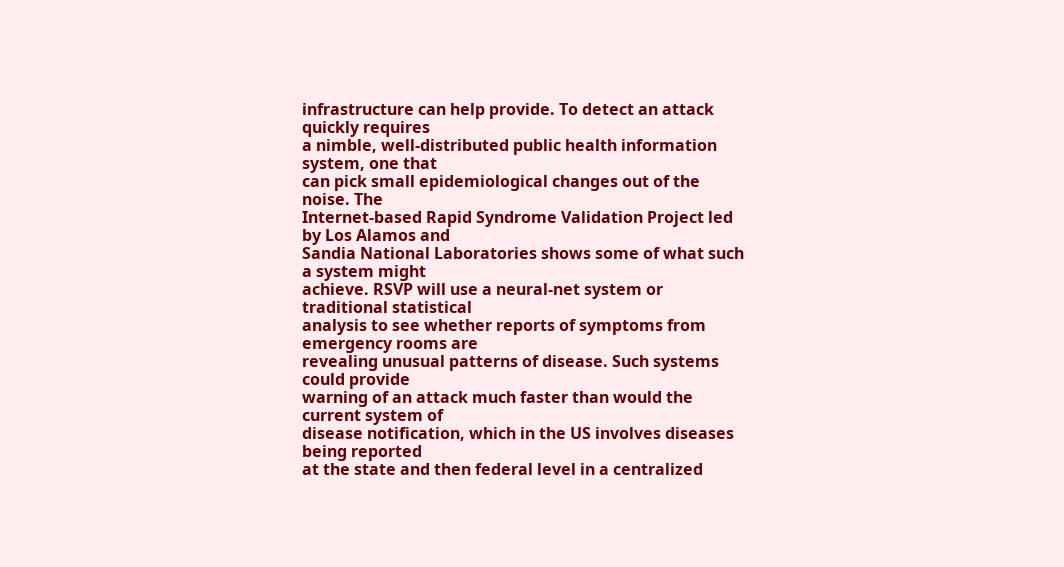infrastructure can help provide. To detect an attack quickly requires
a nimble, well-distributed public health information system, one that
can pick small epidemiological changes out of the noise. The
Internet-based Rapid Syndrome Validation Project led by Los Alamos and
Sandia National Laboratories shows some of what such a system might
achieve. RSVP will use a neural-net system or traditional statistical
analysis to see whether reports of symptoms from emergency rooms are
revealing unusual patterns of disease. Such systems could provide
warning of an attack much faster than would the current system of
disease notification, which in the US involves diseases being reported
at the state and then federal level in a centralized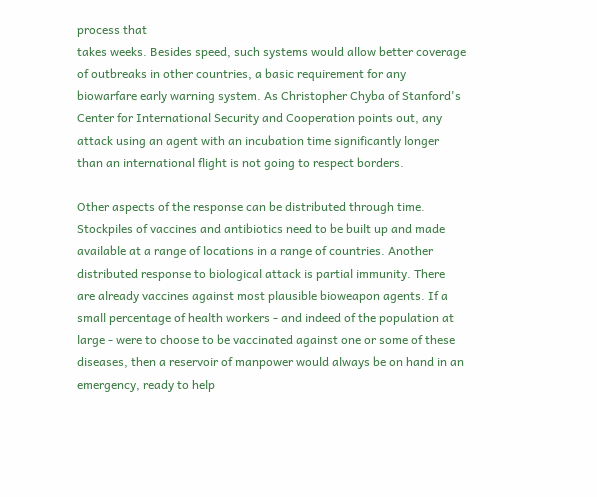process that
takes weeks. Besides speed, such systems would allow better coverage
of outbreaks in other countries, a basic requirement for any
biowarfare early warning system. As Christopher Chyba of Stanford's
Center for International Security and Cooperation points out, any
attack using an agent with an incubation time significantly longer
than an international flight is not going to respect borders.

Other aspects of the response can be distributed through time.
Stockpiles of vaccines and antibiotics need to be built up and made
available at a range of locations in a range of countries. Another
distributed response to biological attack is partial immunity. There
are already vaccines against most plausible bioweapon agents. If a
small percentage of health workers - and indeed of the population at
large - were to choose to be vaccinated against one or some of these
diseases, then a reservoir of manpower would always be on hand in an
emergency, ready to help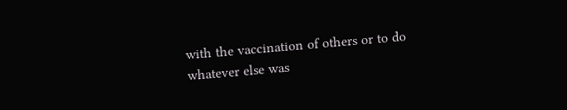with the vaccination of others or to do
whatever else was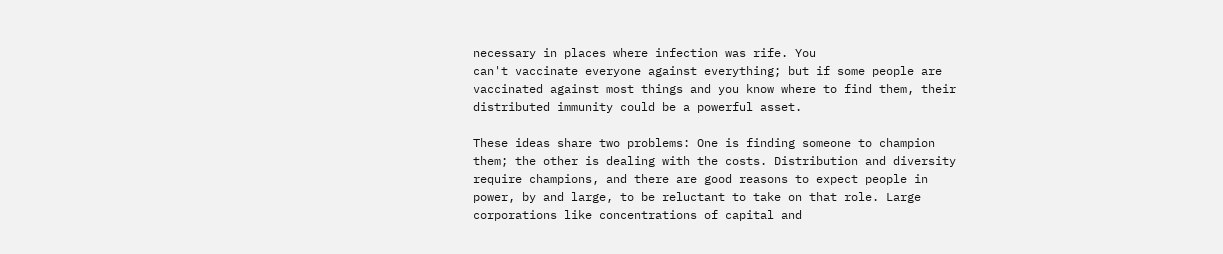necessary in places where infection was rife. You
can't vaccinate everyone against everything; but if some people are
vaccinated against most things and you know where to find them, their
distributed immunity could be a powerful asset.

These ideas share two problems: One is finding someone to champion
them; the other is dealing with the costs. Distribution and diversity
require champions, and there are good reasons to expect people in
power, by and large, to be reluctant to take on that role. Large
corporations like concentrations of capital and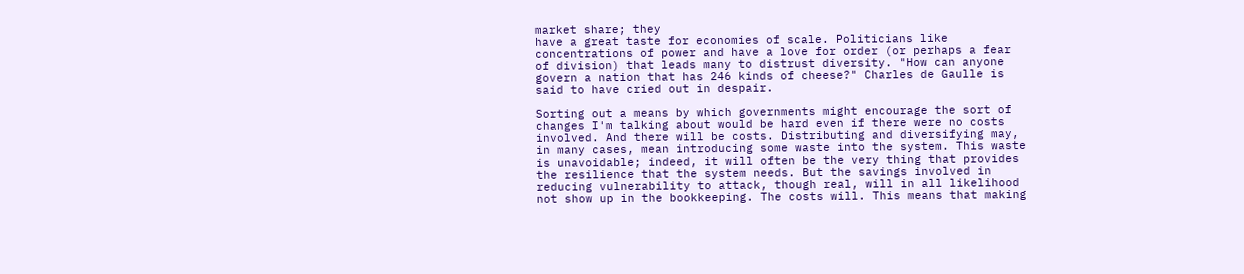market share; they
have a great taste for economies of scale. Politicians like
concentrations of power and have a love for order (or perhaps a fear
of division) that leads many to distrust diversity. "How can anyone
govern a nation that has 246 kinds of cheese?" Charles de Gaulle is
said to have cried out in despair.

Sorting out a means by which governments might encourage the sort of
changes I'm talking about would be hard even if there were no costs
involved. And there will be costs. Distributing and diversifying may,
in many cases, mean introducing some waste into the system. This waste
is unavoidable; indeed, it will often be the very thing that provides
the resilience that the system needs. But the savings involved in
reducing vulnerability to attack, though real, will in all likelihood
not show up in the bookkeeping. The costs will. This means that making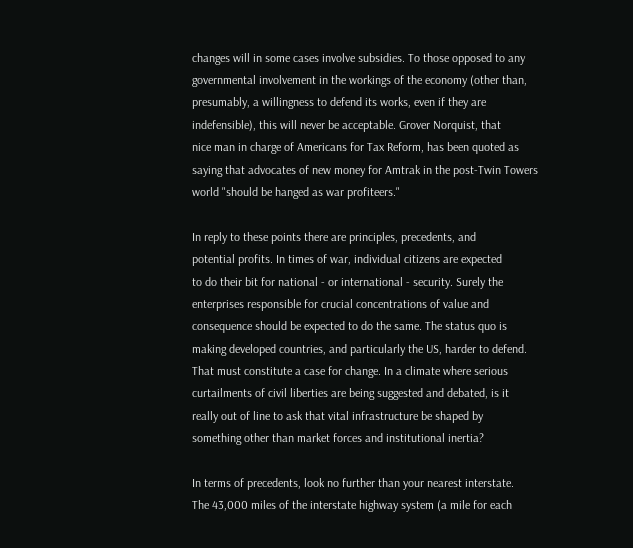changes will in some cases involve subsidies. To those opposed to any
governmental involvement in the workings of the economy (other than,
presumably, a willingness to defend its works, even if they are
indefensible), this will never be acceptable. Grover Norquist, that
nice man in charge of Americans for Tax Reform, has been quoted as
saying that advocates of new money for Amtrak in the post-Twin Towers
world "should be hanged as war profiteers."

In reply to these points there are principles, precedents, and
potential profits. In times of war, individual citizens are expected
to do their bit for national - or international - security. Surely the
enterprises responsible for crucial concentrations of value and
consequence should be expected to do the same. The status quo is
making developed countries, and particularly the US, harder to defend.
That must constitute a case for change. In a climate where serious
curtailments of civil liberties are being suggested and debated, is it
really out of line to ask that vital infrastructure be shaped by
something other than market forces and institutional inertia?

In terms of precedents, look no further than your nearest interstate.
The 43,000 miles of the interstate highway system (a mile for each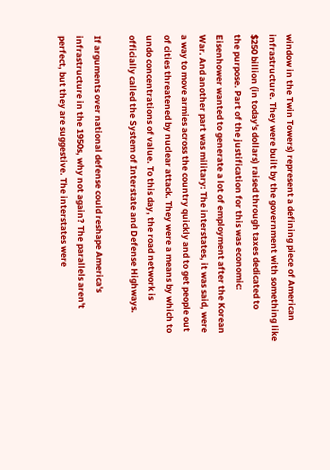window in the Twin Towers) represent a defining piece of American
infrastructure. They were built by the government with something like
$250 billion (in today's dollars) raised through taxes dedicated to
the purpose. Part of the justification for this was economic:
Eisenhower wanted to generate a lot of employment after the Korean
War. And another part was military: The interstates, it was said, were
a way to move armies across the country quickly and to get people out
of cities threatened by nuclear attack. They were a means by which to
undo concentrations of value. To this day, the road network is
officially called the System of Interstate and Defense Highways.

If arguments over national defense could reshape America's
infrastructure in the 1950s, why not again? The parallels aren't
perfect, but they are suggestive. The interstates were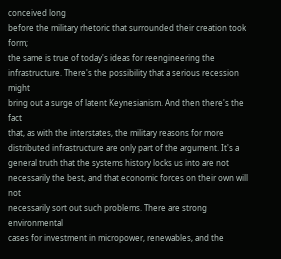conceived long
before the military rhetoric that surrounded their creation took form;
the same is true of today's ideas for reengineering the
infrastructure. There's the possibility that a serious recession might
bring out a surge of latent Keynesianism. And then there's the fact
that, as with the interstates, the military reasons for more
distributed infrastructure are only part of the argument. It's a
general truth that the systems history locks us into are not
necessarily the best, and that economic forces on their own will not
necessarily sort out such problems. There are strong environmental
cases for investment in micropower, renewables, and the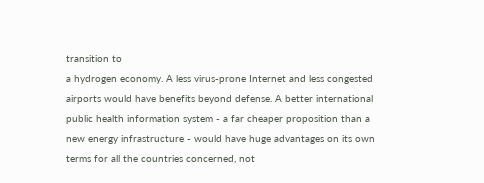transition to
a hydrogen economy. A less virus-prone Internet and less congested
airports would have benefits beyond defense. A better international
public health information system - a far cheaper proposition than a
new energy infrastructure - would have huge advantages on its own
terms for all the countries concerned, not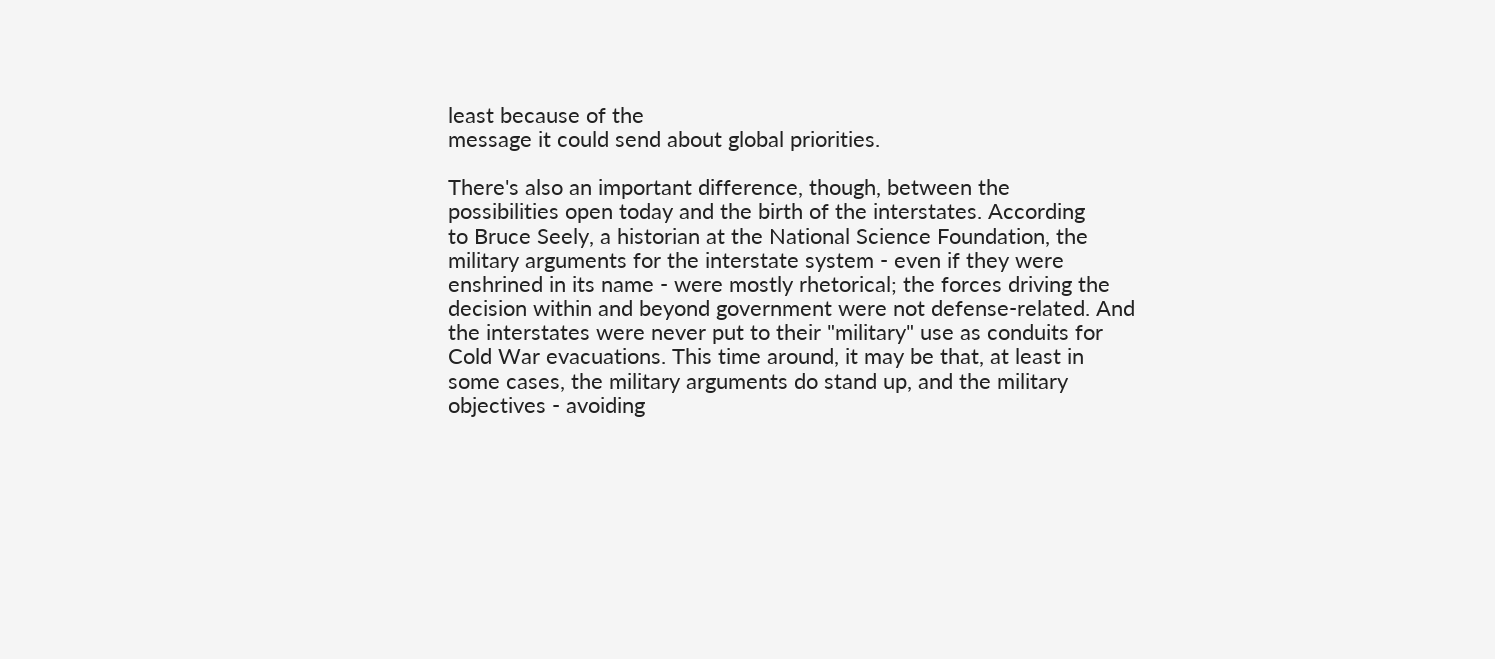least because of the
message it could send about global priorities.

There's also an important difference, though, between the
possibilities open today and the birth of the interstates. According
to Bruce Seely, a historian at the National Science Foundation, the
military arguments for the interstate system - even if they were
enshrined in its name - were mostly rhetorical; the forces driving the
decision within and beyond government were not defense-related. And
the interstates were never put to their "military" use as conduits for
Cold War evacuations. This time around, it may be that, at least in
some cases, the military arguments do stand up, and the military
objectives - avoiding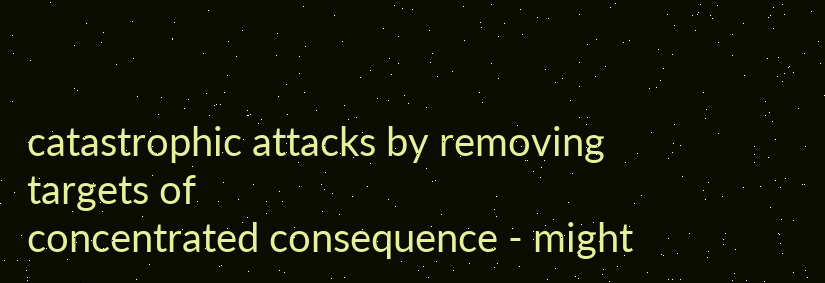catastrophic attacks by removing targets of
concentrated consequence - might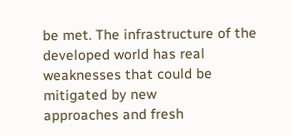be met. The infrastructure of the
developed world has real weaknesses that could be mitigated by new
approaches and fresh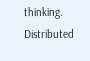thinking. Distributed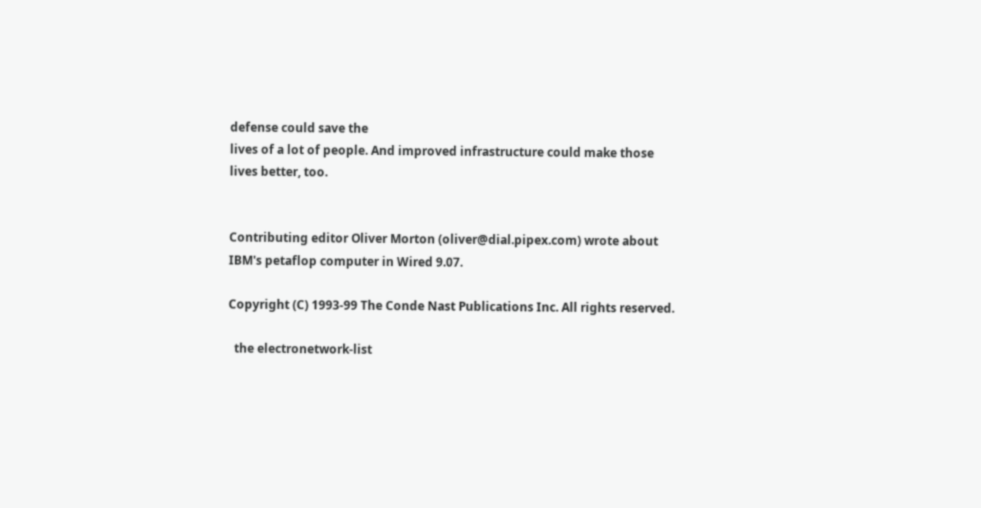defense could save the
lives of a lot of people. And improved infrastructure could make those
lives better, too.


Contributing editor Oliver Morton (oliver@dial.pipex.com) wrote about
IBM's petaflop computer in Wired 9.07.

Copyright (C) 1993-99 The Conde Nast Publications Inc. All rights reserved.

  the electronetwork-list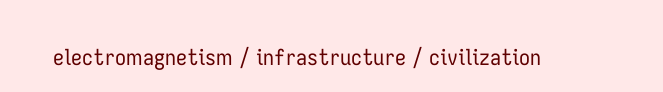electromagnetism / infrastructure / civilization